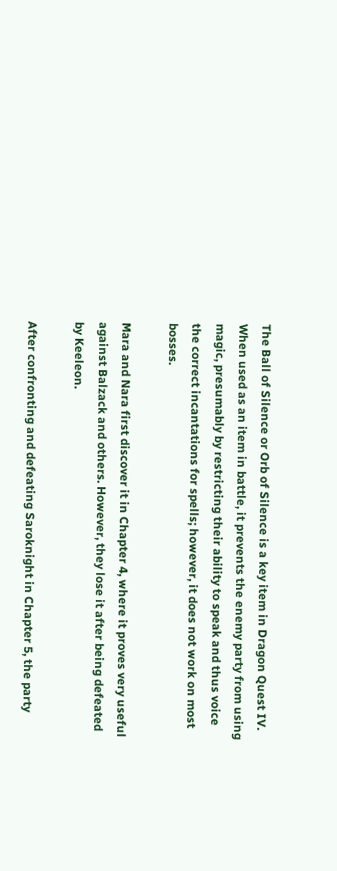The Ball of Silence or Orb of Silence is a key item in Dragon Quest IV. When used as an item in battle, it prevents the enemy party from using magic, presumably by restricting their ability to speak and thus voice the correct incantations for spells; however, it does not work on most bosses.

Mara and Nara first discover it in Chapter 4, where it proves very useful against Balzack and others. However, they lose it after being defeated by Keeleon.

After confronting and defeating Saroknight in Chapter 5, the party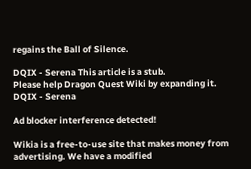regains the Ball of Silence.

DQIX - Serena This article is a stub.
Please help Dragon Quest Wiki by expanding it.
DQIX - Serena

Ad blocker interference detected!

Wikia is a free-to-use site that makes money from advertising. We have a modified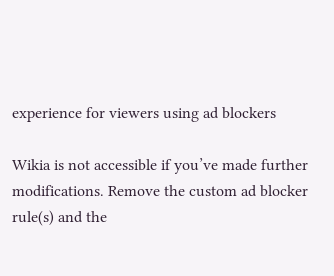experience for viewers using ad blockers

Wikia is not accessible if you’ve made further modifications. Remove the custom ad blocker rule(s) and the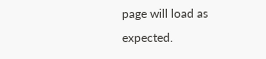page will load as expected.